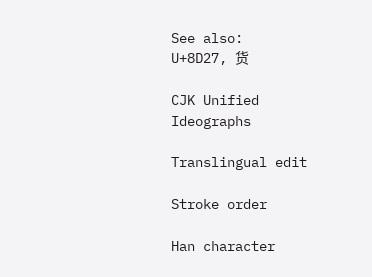See also:
U+8D27, 货

CJK Unified Ideographs

Translingual edit

Stroke order

Han character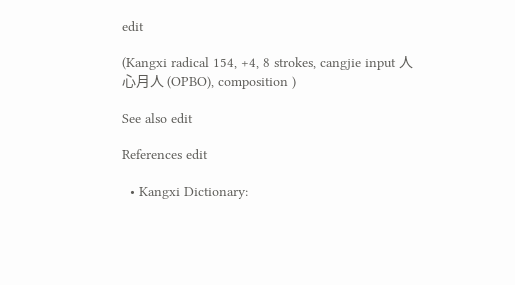edit

(Kangxi radical 154, +4, 8 strokes, cangjie input 人心月人 (OPBO), composition )

See also edit

References edit

  • Kangxi Dictionary: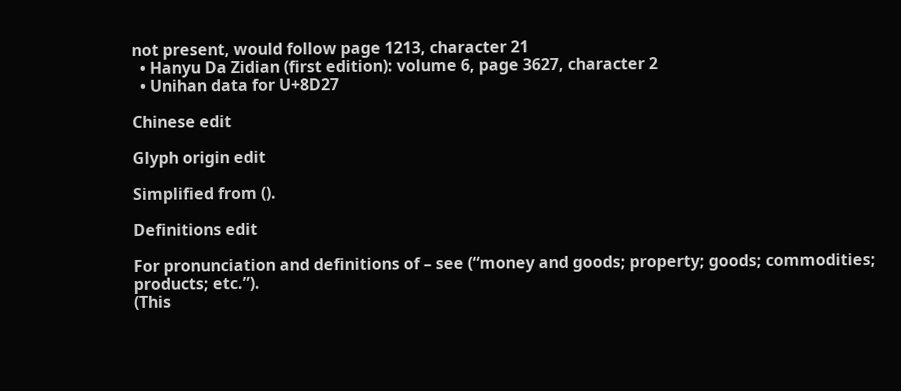not present, would follow page 1213, character 21
  • Hanyu Da Zidian (first edition): volume 6, page 3627, character 2
  • Unihan data for U+8D27

Chinese edit

Glyph origin edit

Simplified from ().

Definitions edit

For pronunciation and definitions of – see (“money and goods; property; goods; commodities; products; etc.”).
(This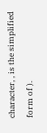character, , is the simplified form of ).